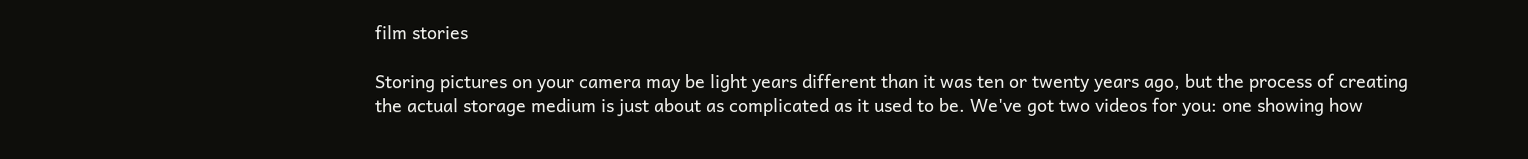film stories

Storing pictures on your camera may be light years different than it was ten or twenty years ago, but the process of creating the actual storage medium is just about as complicated as it used to be. We've got two videos for you: one showing how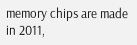memory chips are made in 2011,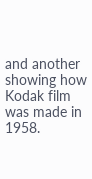and another showing how Kodak film was made in 1958.